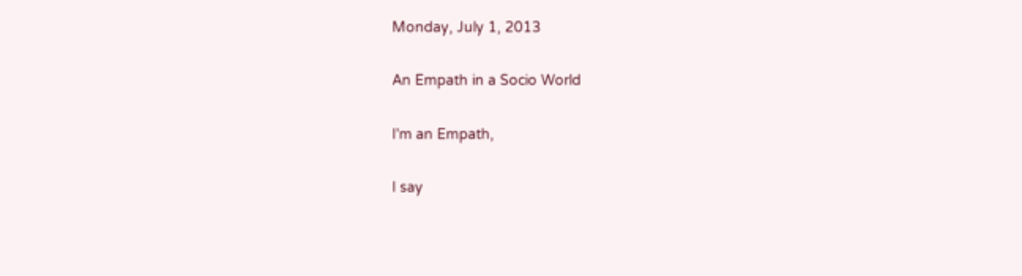Monday, July 1, 2013

An Empath in a Socio World

I'm an Empath,

I say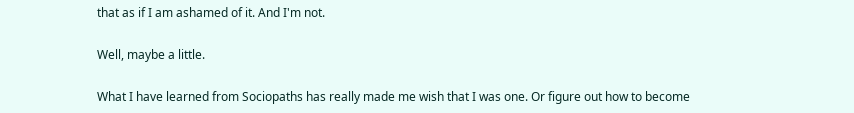that as if I am ashamed of it. And I'm not.

Well, maybe a little.

What I have learned from Sociopaths has really made me wish that I was one. Or figure out how to become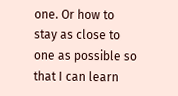one. Or how to stay as close to one as possible so that I can learn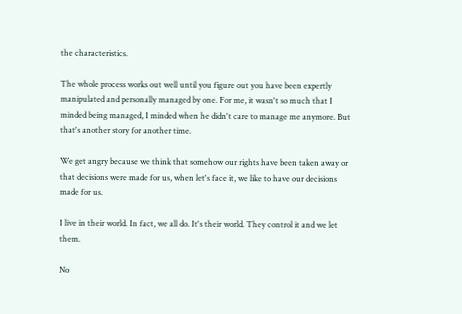the characteristics.

The whole process works out well until you figure out you have been expertly manipulated and personally managed by one. For me, it wasn't so much that I minded being managed, I minded when he didn't care to manage me anymore. But that's another story for another time.

We get angry because we think that somehow our rights have been taken away or that decisions were made for us, when let's face it, we like to have our decisions made for us.

I live in their world. In fact, we all do. It's their world. They control it and we let them.

No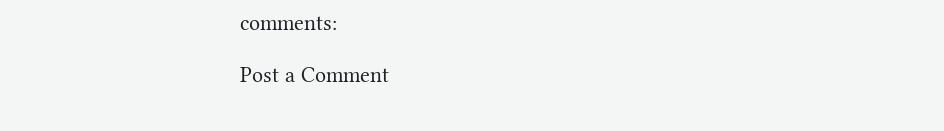comments:

Post a Comment